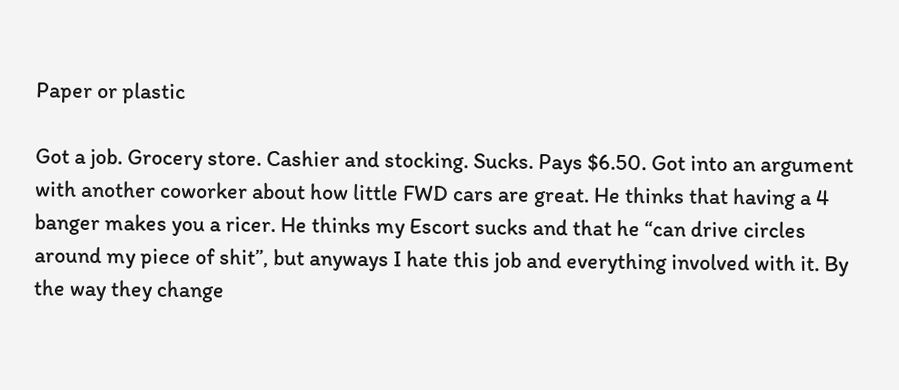Paper or plastic

Got a job. Grocery store. Cashier and stocking. Sucks. Pays $6.50. Got into an argument with another coworker about how little FWD cars are great. He thinks that having a 4 banger makes you a ricer. He thinks my Escort sucks and that he “can drive circles around my piece of shit”, but anyways I hate this job and everything involved with it. By the way they change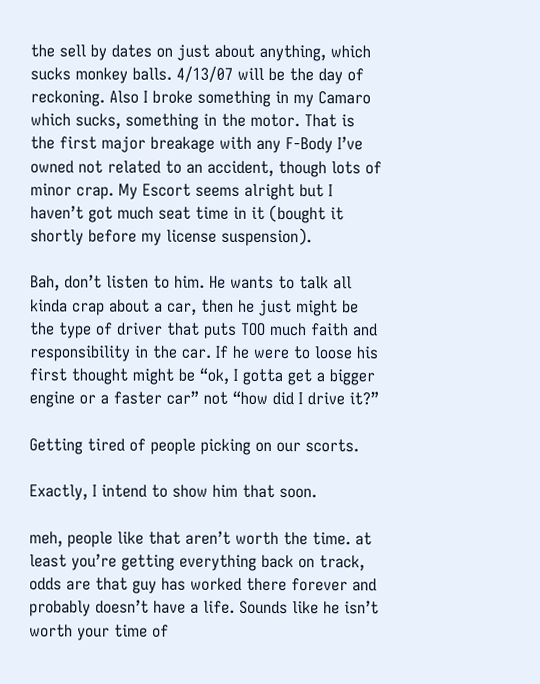the sell by dates on just about anything, which sucks monkey balls. 4/13/07 will be the day of reckoning. Also I broke something in my Camaro which sucks, something in the motor. That is the first major breakage with any F-Body I’ve owned not related to an accident, though lots of minor crap. My Escort seems alright but I haven’t got much seat time in it (bought it shortly before my license suspension).

Bah, don’t listen to him. He wants to talk all kinda crap about a car, then he just might be the type of driver that puts TOO much faith and responsibility in the car. If he were to loose his first thought might be “ok, I gotta get a bigger engine or a faster car” not “how did I drive it?”

Getting tired of people picking on our scorts.

Exactly, I intend to show him that soon.

meh, people like that aren’t worth the time. at least you’re getting everything back on track, odds are that guy has worked there forever and probably doesn’t have a life. Sounds like he isn’t worth your time of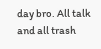day bro. All talk and all trash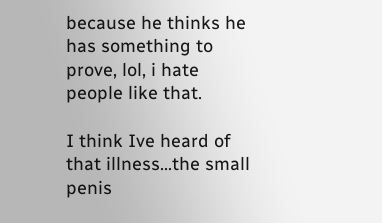because he thinks he has something to prove, lol, i hate people like that.

I think Ive heard of that illness…the small penis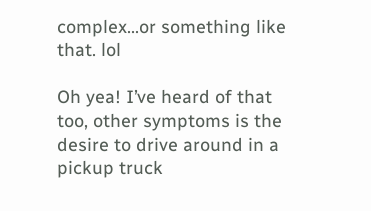complex…or something like that. lol

Oh yea! I’ve heard of that too, other symptoms is the desire to drive around in a pickup truck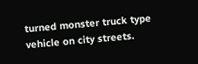turned monster truck type vehicle on city streets.